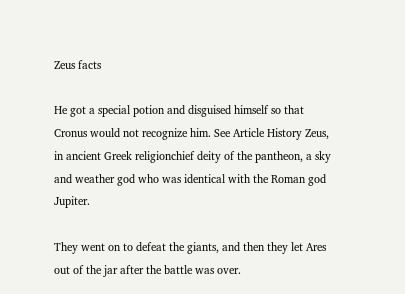Zeus facts

He got a special potion and disguised himself so that Cronus would not recognize him. See Article History Zeus, in ancient Greek religionchief deity of the pantheon, a sky and weather god who was identical with the Roman god Jupiter.

They went on to defeat the giants, and then they let Ares out of the jar after the battle was over.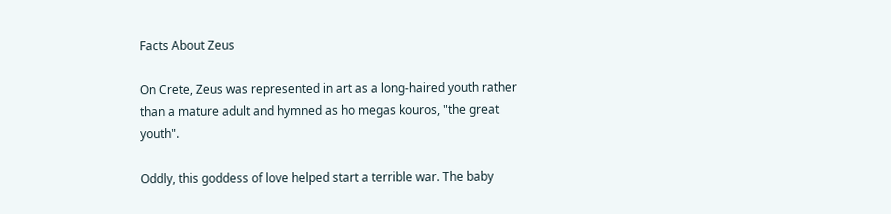Facts About Zeus

On Crete, Zeus was represented in art as a long-haired youth rather than a mature adult and hymned as ho megas kouros, "the great youth".

Oddly, this goddess of love helped start a terrible war. The baby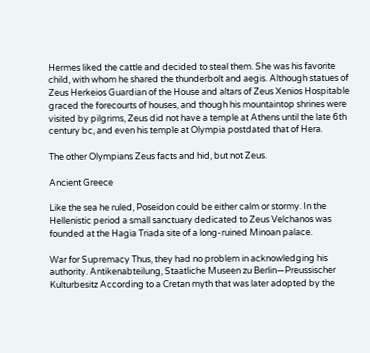Hermes liked the cattle and decided to steal them. She was his favorite child, with whom he shared the thunderbolt and aegis. Although statues of Zeus Herkeios Guardian of the House and altars of Zeus Xenios Hospitable graced the forecourts of houses, and though his mountaintop shrines were visited by pilgrims, Zeus did not have a temple at Athens until the late 6th century bc, and even his temple at Olympia postdated that of Hera.

The other Olympians Zeus facts and hid, but not Zeus.

Ancient Greece

Like the sea he ruled, Poseidon could be either calm or stormy. In the Hellenistic period a small sanctuary dedicated to Zeus Velchanos was founded at the Hagia Triada site of a long-ruined Minoan palace.

War for Supremacy Thus, they had no problem in acknowledging his authority. Antikenabteilung, Staatliche Museen zu Berlin—Preussischer Kulturbesitz According to a Cretan myth that was later adopted by the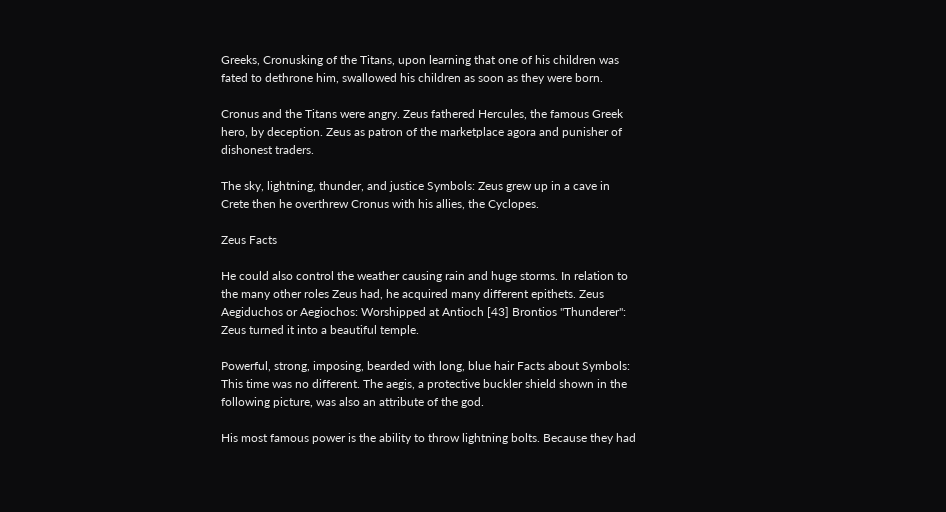Greeks, Cronusking of the Titans, upon learning that one of his children was fated to dethrone him, swallowed his children as soon as they were born.

Cronus and the Titans were angry. Zeus fathered Hercules, the famous Greek hero, by deception. Zeus as patron of the marketplace agora and punisher of dishonest traders.

The sky, lightning, thunder, and justice Symbols: Zeus grew up in a cave in Crete then he overthrew Cronus with his allies, the Cyclopes.

Zeus Facts

He could also control the weather causing rain and huge storms. In relation to the many other roles Zeus had, he acquired many different epithets. Zeus Aegiduchos or Aegiochos: Worshipped at Antioch [43] Brontios "Thunderer": Zeus turned it into a beautiful temple.

Powerful, strong, imposing, bearded with long, blue hair Facts about Symbols: This time was no different. The aegis, a protective buckler shield shown in the following picture, was also an attribute of the god.

His most famous power is the ability to throw lightning bolts. Because they had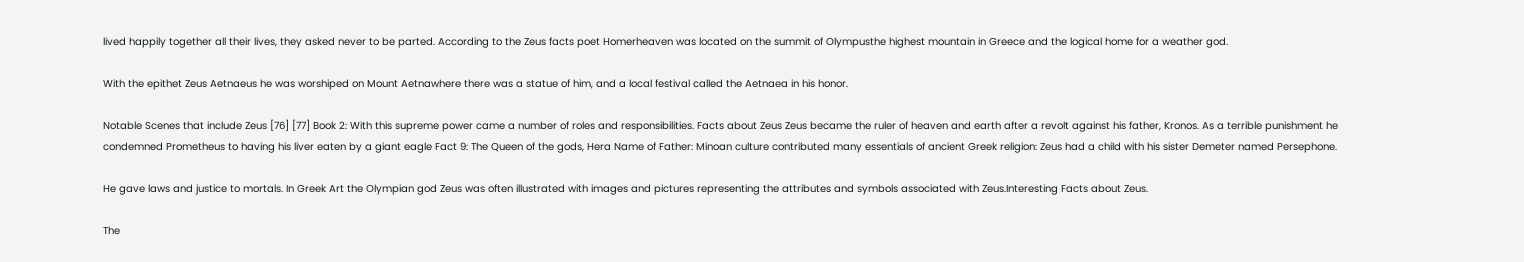lived happily together all their lives, they asked never to be parted. According to the Zeus facts poet Homerheaven was located on the summit of Olympusthe highest mountain in Greece and the logical home for a weather god.

With the epithet Zeus Aetnaeus he was worshiped on Mount Aetnawhere there was a statue of him, and a local festival called the Aetnaea in his honor.

Notable Scenes that include Zeus [76] [77] Book 2: With this supreme power came a number of roles and responsibilities. Facts about Zeus Zeus became the ruler of heaven and earth after a revolt against his father, Kronos. As a terrible punishment he condemned Prometheus to having his liver eaten by a giant eagle Fact 9: The Queen of the gods, Hera Name of Father: Minoan culture contributed many essentials of ancient Greek religion: Zeus had a child with his sister Demeter named Persephone.

He gave laws and justice to mortals. In Greek Art the Olympian god Zeus was often illustrated with images and pictures representing the attributes and symbols associated with Zeus.Interesting Facts about Zeus.

The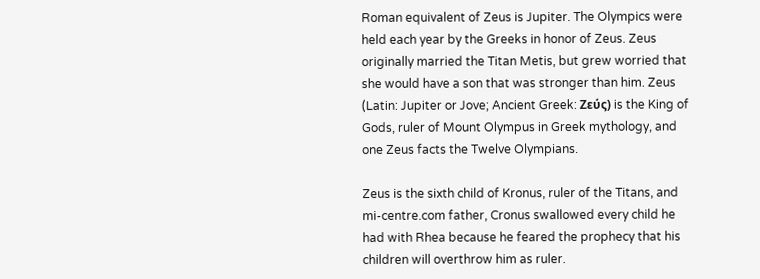Roman equivalent of Zeus is Jupiter. The Olympics were held each year by the Greeks in honor of Zeus. Zeus originally married the Titan Metis, but grew worried that she would have a son that was stronger than him. Zeus (Latin: Jupiter or Jove; Ancient Greek: Ζεύς) is the King of Gods, ruler of Mount Olympus in Greek mythology, and one Zeus facts the Twelve Olympians.

Zeus is the sixth child of Kronus, ruler of the Titans, and mi-centre.com father, Cronus swallowed every child he had with Rhea because he feared the prophecy that his children will overthrow him as ruler.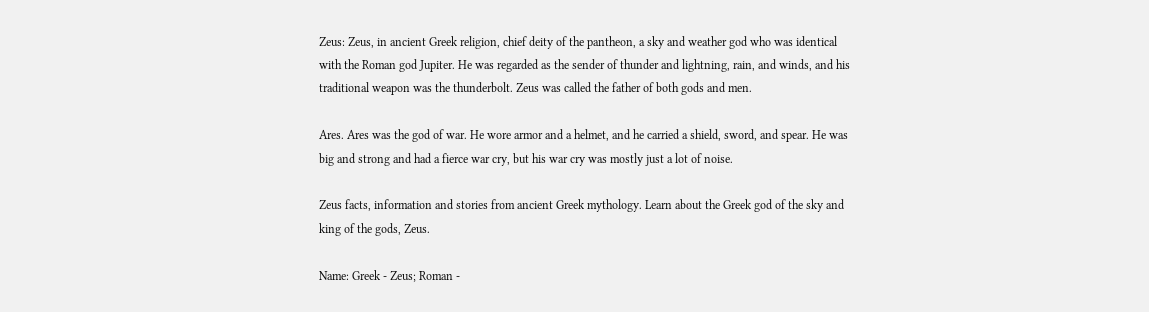Zeus: Zeus, in ancient Greek religion, chief deity of the pantheon, a sky and weather god who was identical with the Roman god Jupiter. He was regarded as the sender of thunder and lightning, rain, and winds, and his traditional weapon was the thunderbolt. Zeus was called the father of both gods and men.

Ares. Ares was the god of war. He wore armor and a helmet, and he carried a shield, sword, and spear. He was big and strong and had a fierce war cry, but his war cry was mostly just a lot of noise.

Zeus facts, information and stories from ancient Greek mythology. Learn about the Greek god of the sky and king of the gods, Zeus.

Name: Greek - Zeus; Roman -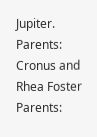Jupiter. Parents: Cronus and Rhea Foster Parents: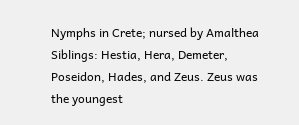Nymphs in Crete; nursed by Amalthea Siblings: Hestia, Hera, Demeter, Poseidon, Hades, and Zeus. Zeus was the youngest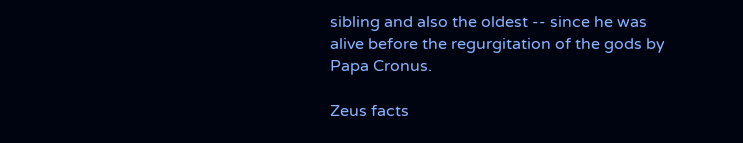sibling and also the oldest -- since he was alive before the regurgitation of the gods by Papa Cronus.

Zeus facts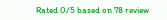Rated 0/5 based on 78 review